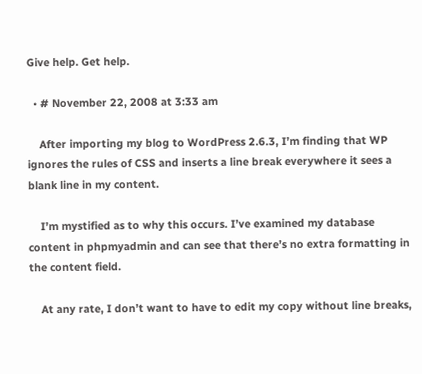Give help. Get help.

  • # November 22, 2008 at 3:33 am

    After importing my blog to WordPress 2.6.3, I’m finding that WP ignores the rules of CSS and inserts a line break everywhere it sees a blank line in my content.

    I’m mystified as to why this occurs. I’ve examined my database content in phpmyadmin and can see that there’s no extra formatting in the content field.

    At any rate, I don’t want to have to edit my copy without line breaks,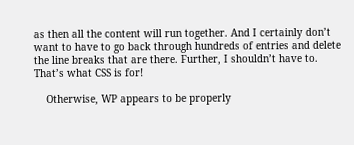as then all the content will run together. And I certainly don’t want to have to go back through hundreds of entries and delete the line breaks that are there. Further, I shouldn’t have to. That’s what CSS is for!

    Otherwise, WP appears to be properly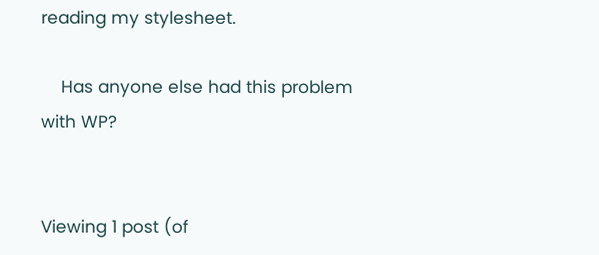reading my stylesheet.

    Has anyone else had this problem with WP?


Viewing 1 post (of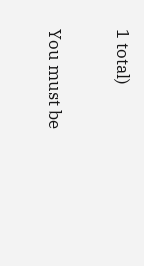1 total)

You must be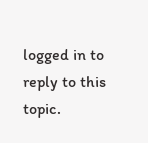logged in to reply to this topic.